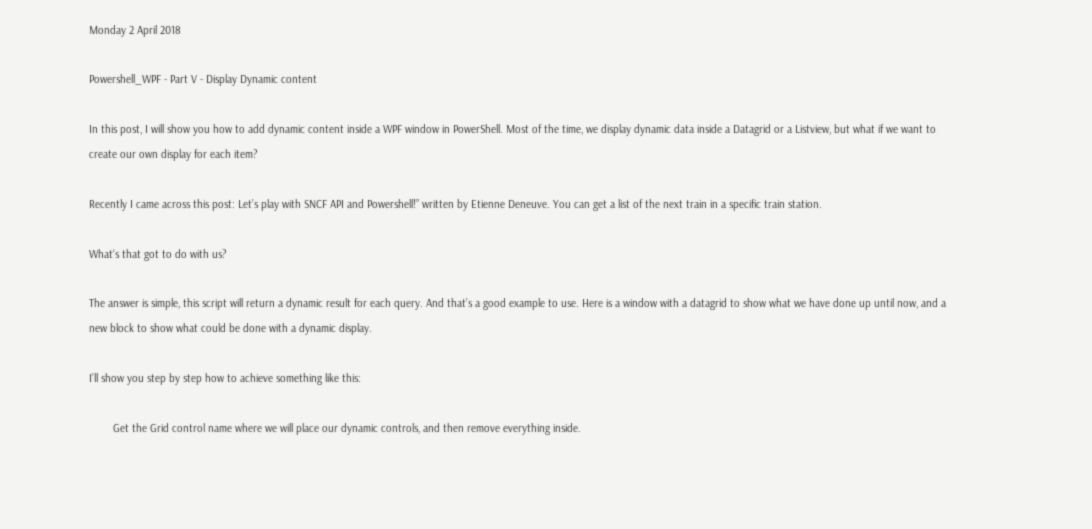Monday 2 April 2018

Powershell_WPF - Part V - Display Dynamic content

In this post, I will show you how to add dynamic content inside a WPF window in PowerShell. Most of the time, we display dynamic data inside a Datagrid or a Listview, but what if we want to create our own display for each item?

Recently I came across this post: Let’s play with SNCF API and Powershell!” written by Etienne Deneuve. You can get a list of the next train in a specific train station.

What‘s that got to do with us?

The answer is simple, this script will return a dynamic result for each query. And that’s a good example to use. Here is a window with a datagrid to show what we have done up until now, and a new block to show what could be done with a dynamic display.

I’ll show you step by step how to achieve something like this:

        Get the Grid control name where we will place our dynamic controls, and then remove everything inside.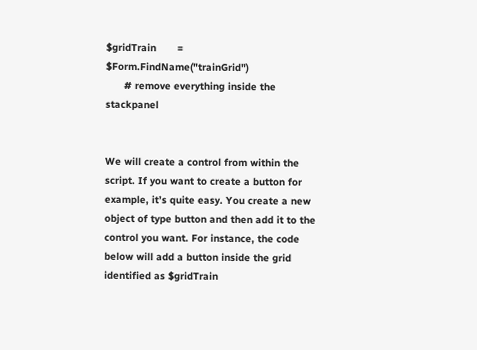$gridTrain       = $Form.FindName("trainGrid")
      # remove everything inside the stackpanel


We will create a control from within the script. If you want to create a button for example, it’s quite easy. You create a new object of type button and then add it to the control you want. For instance, the code below will add a button inside the grid identified as $gridTrain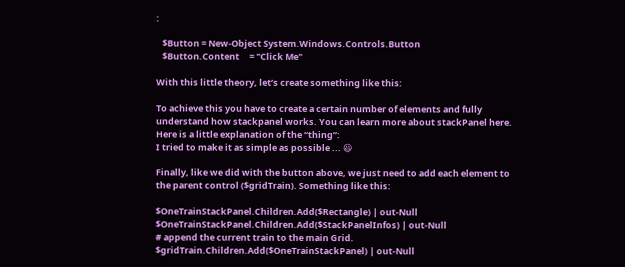:

   $Button = New-Object System.Windows.Controls.Button
   $Button.Content     = "Click Me"

With this little theory, let’s create something like this:

To achieve this you have to create a certain number of elements and fully understand how stackpanel works. You can learn more about stackPanel here.
Here is a little explanation of the “thing”:
I tried to make it as simple as possible ... 😃

Finally, like we did with the button above, we just need to add each element to the parent control ($gridTrain). Something like this:

$OneTrainStackPanel.Children.Add($Rectangle) | out-Null
$OneTrainStackPanel.Children.Add($StackPanelInfos) | out-Null
# append the current train to the main Grid.
$gridTrain.Children.Add($OneTrainStackPanel) | out-Null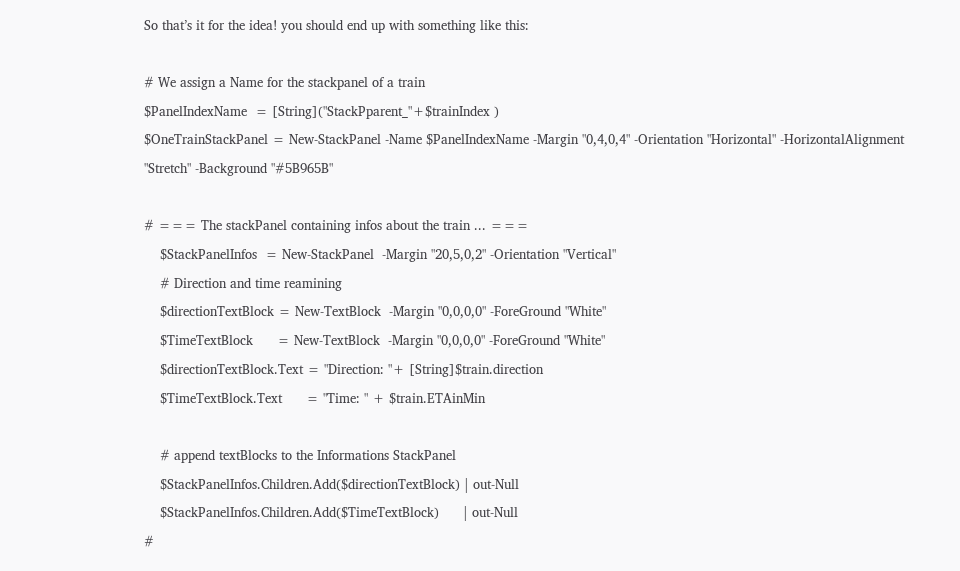So that’s it for the idea! you should end up with something like this:

# We assign a Name for the stackpanel of a train
$PanelIndexName  = [String]("StackPparent_"+$trainIndex )
$OneTrainStackPanel = New-StackPanel -Name $PanelIndexName -Margin "0,4,0,4" -Orientation "Horizontal" -HorizontalAlignment "Stretch" -Background "#5B965B"

# === The stackPanel containing infos about the train ... ===
    $StackPanelInfos  = New-StackPanel  -Margin "20,5,0,2" -Orientation "Vertical"
    # Direction and time reamining
    $directionTextBlock = New-TextBlock  -Margin "0,0,0,0" -ForeGround "White"
    $TimeTextBlock      = New-TextBlock  -Margin "0,0,0,0" -ForeGround "White"
    $directionTextBlock.Text = "Direction: "+ [String]$train.direction
    $TimeTextBlock.Text      = "Time: " + $train.ETAinMin

    # append textBlocks to the Informations StackPanel
    $StackPanelInfos.Children.Add($directionTextBlock) | out-Null
    $StackPanelInfos.Children.Add($TimeTextBlock)      | out-Null
#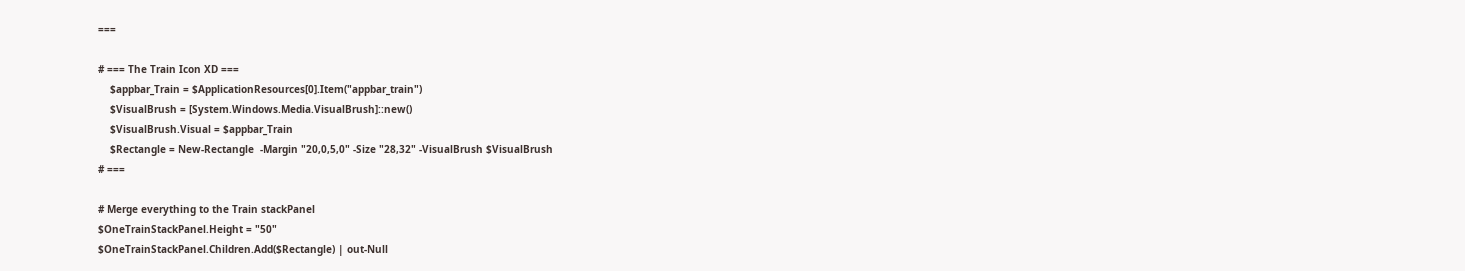===

# === The Train Icon XD ===
    $appbar_Train = $ApplicationResources[0].Item("appbar_train")
    $VisualBrush = [System.Windows.Media.VisualBrush]::new()
    $VisualBrush.Visual = $appbar_Train
    $Rectangle = New-Rectangle  -Margin "20,0,5,0" -Size "28,32" -VisualBrush $VisualBrush
# ===

# Merge everything to the Train stackPanel
$OneTrainStackPanel.Height = "50"
$OneTrainStackPanel.Children.Add($Rectangle) | out-Null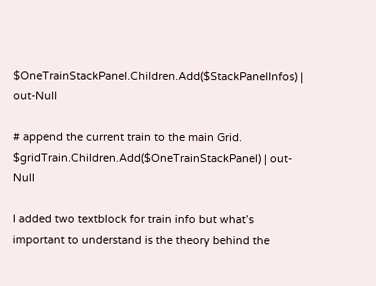$OneTrainStackPanel.Children.Add($StackPanelInfos) | out-Null

# append the current train to the main Grid.
$gridTrain.Children.Add($OneTrainStackPanel) | out-Null

I added two textblock for train info but what’s important to understand is the theory behind the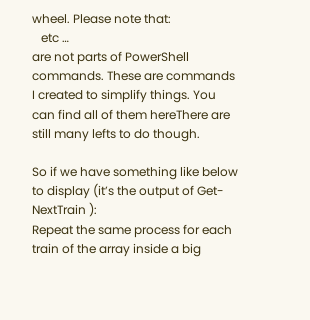wheel. Please note that:
   etc …
are not parts of PowerShell commands. These are commands I created to simplify things. You can find all of them hereThere are still many lefts to do though.

So if we have something like below to display (it’s the output of Get-NextTrain ):
Repeat the same process for each train of the array inside a big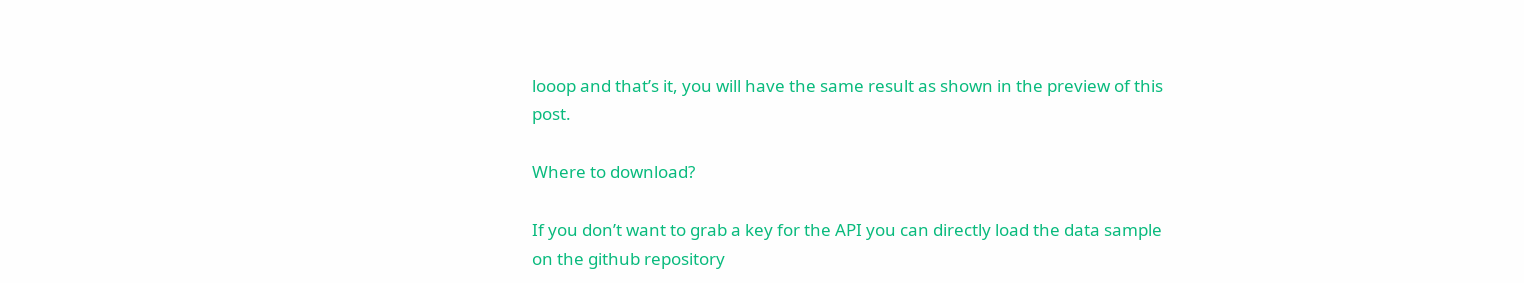looop and that’s it, you will have the same result as shown in the preview of this post.

Where to download?

If you don’t want to grab a key for the API you can directly load the data sample on the github repository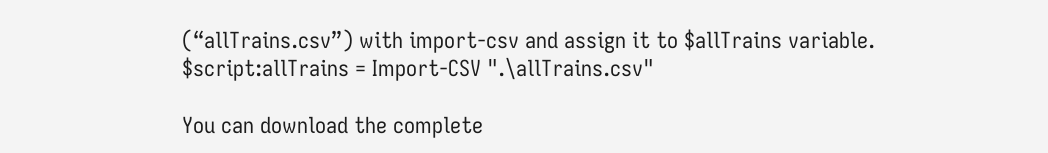(“allTrains.csv”) with import-csv and assign it to $allTrains variable.
$script:allTrains = Import-CSV ".\allTrains.csv"

You can download the complete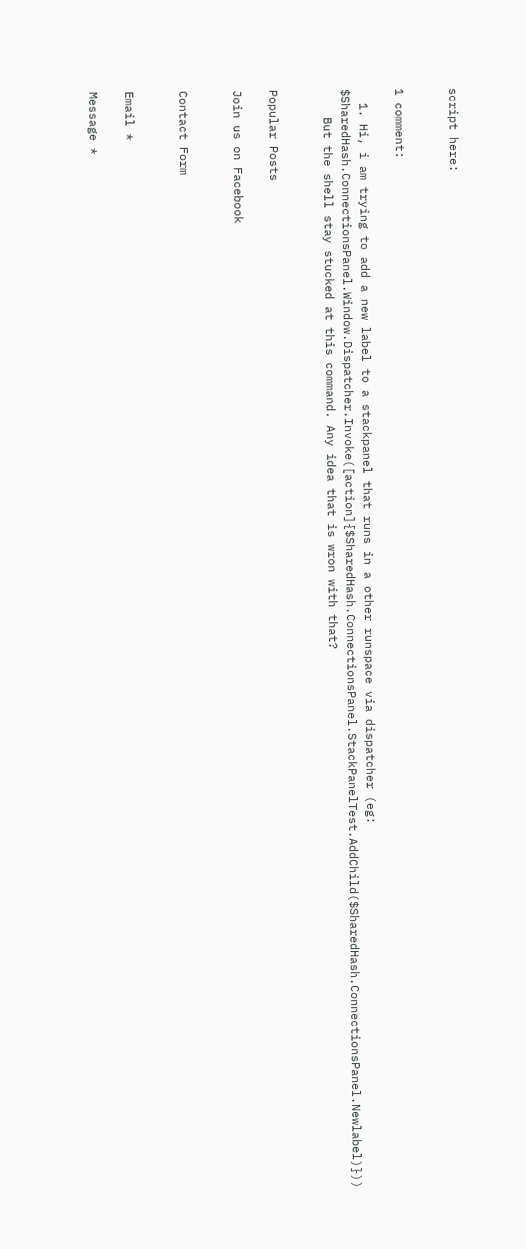script here:


1 comment:

  1. Hi, i am trying to add a new label to a stackpanel that runs in a other runspace via dispatcher (eg: $SharedHash.ConnectionsPanel.Window.Dispatcher.Invoke([action]{$SharedHash.ConnectionsPanel.StackPanelTest.AddChild($SharedHash.ConnectionsPanel.Newlabel)}))
    But the shell stay stucked at this command. Any idea that is wron with that?


Popular Posts

Join us on Facebook


Contact Form


Email *

Message *